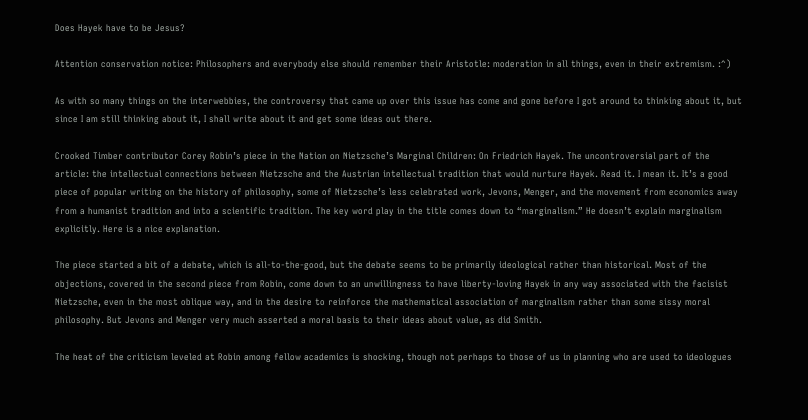Does Hayek have to be Jesus?

Attention conservation notice: Philosophers and everybody else should remember their Aristotle: moderation in all things, even in their extremism. :^)

As with so many things on the interwebbies, the controversy that came up over this issue has come and gone before I got around to thinking about it, but since I am still thinking about it, I shall write about it and get some ideas out there.

Crooked Timber contributor Corey Robin’s piece in the Nation on Nietzsche’s Marginal Children: On Friedrich Hayek. The uncontroversial part of the article: the intellectual connections between Nietzsche and the Austrian intellectual tradition that would nurture Hayek. Read it. I mean it. It’s a good piece of popular writing on the history of philosophy, some of Nietzsche’s less celebrated work, Jevons, Menger, and the movement from economics away from a humanist tradition and into a scientific tradition. The key word play in the title comes down to “marginalism.” He doesn’t explain marginalism explicitly. Here is a nice explanation.

The piece started a bit of a debate, which is all-to-the-good, but the debate seems to be primarily ideological rather than historical. Most of the objections, covered in the second piece from Robin, come down to an unwillingness to have liberty-loving Hayek in any way associated with the facisist Nietzsche, even in the most oblique way, and in the desire to reinforce the mathematical association of marginalism rather than some sissy moral philosophy. But Jevons and Menger very much asserted a moral basis to their ideas about value, as did Smith.

The heat of the criticism leveled at Robin among fellow academics is shocking, though not perhaps to those of us in planning who are used to ideologues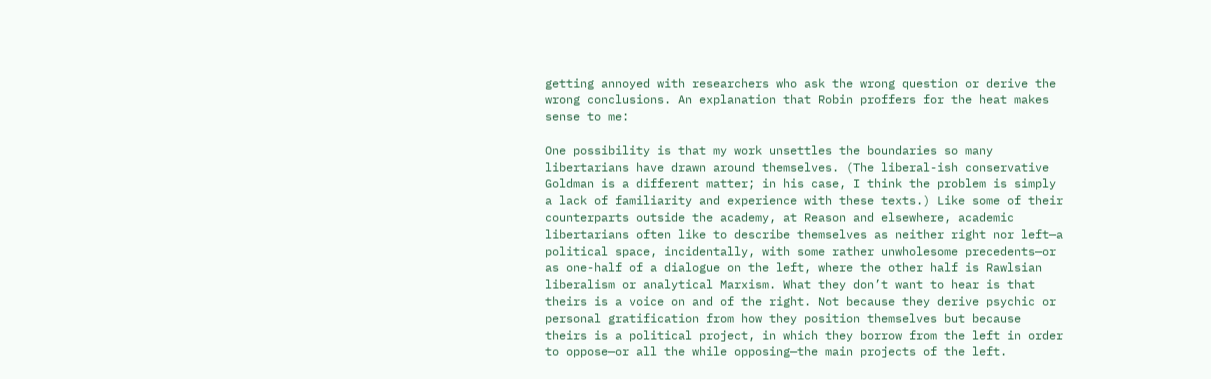getting annoyed with researchers who ask the wrong question or derive the wrong conclusions. An explanation that Robin proffers for the heat makes sense to me:

One possibility is that my work unsettles the boundaries so many libertarians have drawn around themselves. (The liberal-ish conservative Goldman is a different matter; in his case, I think the problem is simply a lack of familiarity and experience with these texts.) Like some of their counterparts outside the academy, at Reason and elsewhere, academic libertarians often like to describe themselves as neither right nor left—a political space, incidentally, with some rather unwholesome precedents—or as one-half of a dialogue on the left, where the other half is Rawlsian liberalism or analytical Marxism. What they don’t want to hear is that theirs is a voice on and of the right. Not because they derive psychic or personal gratification from how they position themselves but because theirs is a political project, in which they borrow from the left in order to oppose—or all the while opposing—the main projects of the left.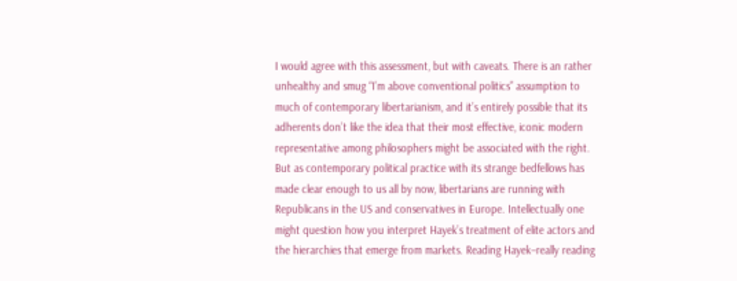I would agree with this assessment, but with caveats. There is an rather unhealthy and smug “I’m above conventional politics” assumption to much of contemporary libertarianism, and it’s entirely possible that its adherents don’t like the idea that their most effective, iconic modern representative among philosophers might be associated with the right. But as contemporary political practice with its strange bedfellows has made clear enough to us all by now, libertarians are running with Republicans in the US and conservatives in Europe. Intellectually one might question how you interpret Hayek’s treatment of elite actors and the hierarchies that emerge from markets. Reading Hayek–really reading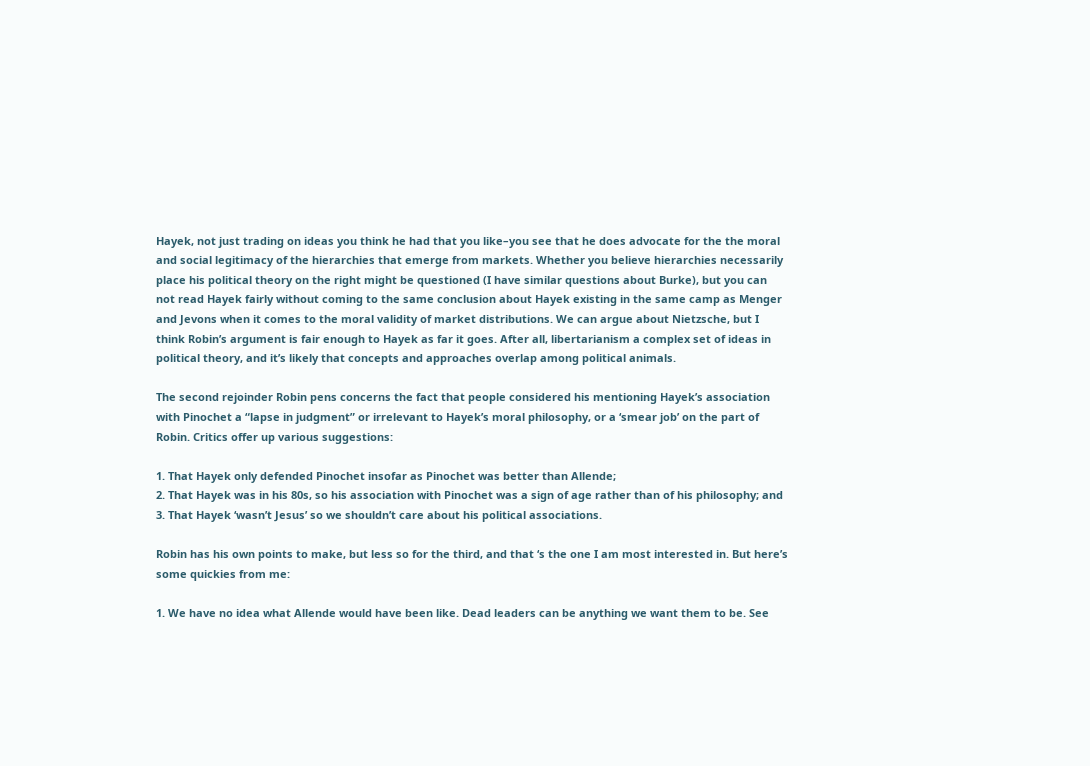Hayek, not just trading on ideas you think he had that you like–you see that he does advocate for the the moral and social legitimacy of the hierarchies that emerge from markets. Whether you believe hierarchies necessarily place his political theory on the right might be questioned (I have similar questions about Burke), but you can not read Hayek fairly without coming to the same conclusion about Hayek existing in the same camp as Menger and Jevons when it comes to the moral validity of market distributions. We can argue about Nietzsche, but I think Robin’s argument is fair enough to Hayek as far it goes. After all, libertarianism a complex set of ideas in political theory, and it’s likely that concepts and approaches overlap among political animals.

The second rejoinder Robin pens concerns the fact that people considered his mentioning Hayek’s association with Pinochet a “lapse in judgment” or irrelevant to Hayek’s moral philosophy, or a ‘smear job’ on the part of Robin. Critics offer up various suggestions:

1. That Hayek only defended Pinochet insofar as Pinochet was better than Allende;
2. That Hayek was in his 80s, so his association with Pinochet was a sign of age rather than of his philosophy; and
3. That Hayek ‘wasn’t Jesus’ so we shouldn’t care about his political associations.

Robin has his own points to make, but less so for the third, and that ‘s the one I am most interested in. But here’s some quickies from me:

1. We have no idea what Allende would have been like. Dead leaders can be anything we want them to be. See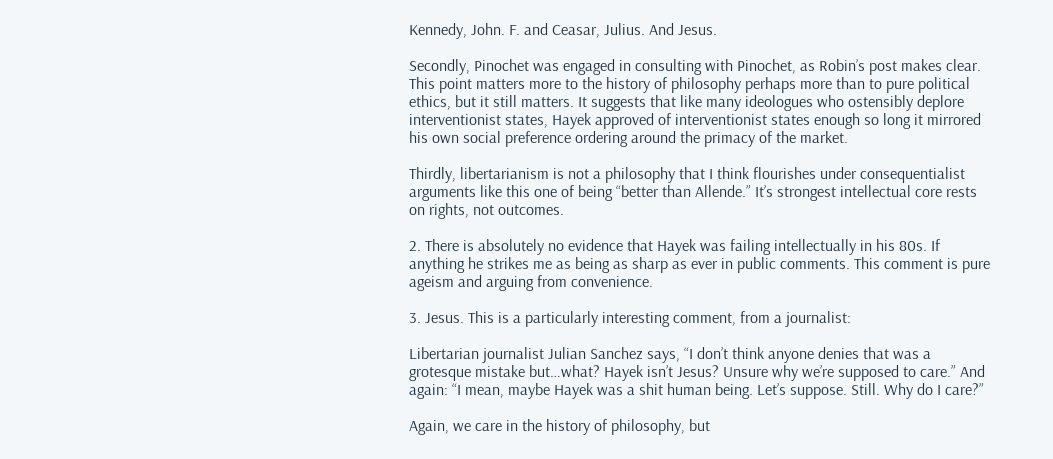Kennedy, John. F. and Ceasar, Julius. And Jesus.

Secondly, Pinochet was engaged in consulting with Pinochet, as Robin’s post makes clear. This point matters more to the history of philosophy perhaps more than to pure political ethics, but it still matters. It suggests that like many ideologues who ostensibly deplore interventionist states, Hayek approved of interventionist states enough so long it mirrored his own social preference ordering around the primacy of the market.

Thirdly, libertarianism is not a philosophy that I think flourishes under consequentialist arguments like this one of being “better than Allende.” It’s strongest intellectual core rests on rights, not outcomes.

2. There is absolutely no evidence that Hayek was failing intellectually in his 80s. If anything he strikes me as being as sharp as ever in public comments. This comment is pure ageism and arguing from convenience.

3. Jesus. This is a particularly interesting comment, from a journalist:

Libertarian journalist Julian Sanchez says, “I don’t think anyone denies that was a grotesque mistake but…what? Hayek isn’t Jesus? Unsure why we’re supposed to care.” And again: “I mean, maybe Hayek was a shit human being. Let’s suppose. Still. Why do I care?”

Again, we care in the history of philosophy, but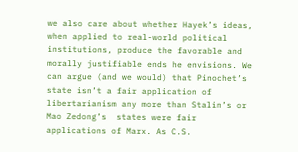we also care about whether Hayek’s ideas, when applied to real-world political institutions, produce the favorable and morally justifiable ends he envisions. We can argue (and we would) that Pinochet’s state isn’t a fair application of libertarianism any more than Stalin’s or Mao Zedong’s  states were fair applications of Marx. As C.S.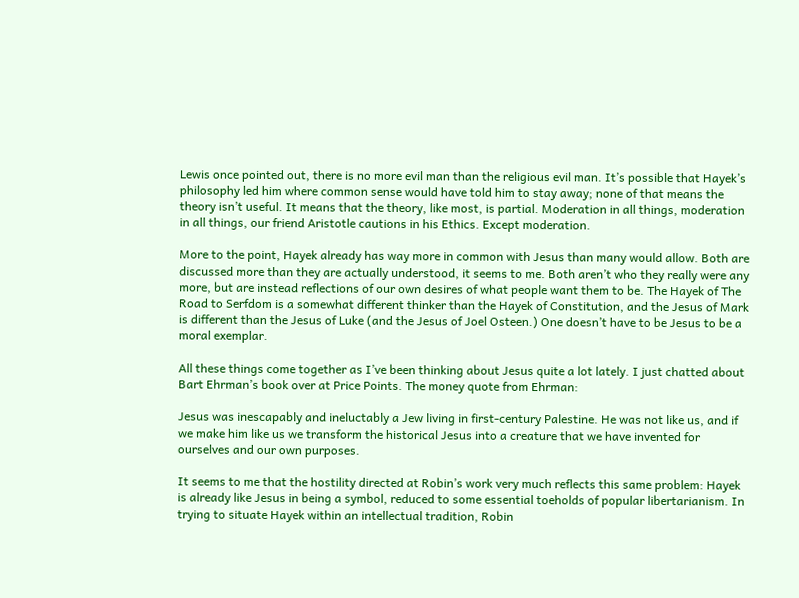Lewis once pointed out, there is no more evil man than the religious evil man. It’s possible that Hayek’s philosophy led him where common sense would have told him to stay away; none of that means the theory isn’t useful. It means that the theory, like most, is partial. Moderation in all things, moderation in all things, our friend Aristotle cautions in his Ethics. Except moderation.

More to the point, Hayek already has way more in common with Jesus than many would allow. Both are discussed more than they are actually understood, it seems to me. Both aren’t who they really were any more, but are instead reflections of our own desires of what people want them to be. The Hayek of The Road to Serfdom is a somewhat different thinker than the Hayek of Constitution, and the Jesus of Mark is different than the Jesus of Luke (and the Jesus of Joel Osteen.) One doesn’t have to be Jesus to be a moral exemplar.

All these things come together as I’ve been thinking about Jesus quite a lot lately. I just chatted about Bart Ehrman’s book over at Price Points. The money quote from Ehrman:

Jesus was inescapably and ineluctably a Jew living in first-century Palestine. He was not like us, and if we make him like us we transform the historical Jesus into a creature that we have invented for ourselves and our own purposes.

It seems to me that the hostility directed at Robin’s work very much reflects this same problem: Hayek is already like Jesus in being a symbol, reduced to some essential toeholds of popular libertarianism. In trying to situate Hayek within an intellectual tradition, Robin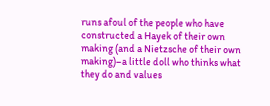runs afoul of the people who have constructed a Hayek of their own making (and a Nietzsche of their own making)–a little doll who thinks what they do and values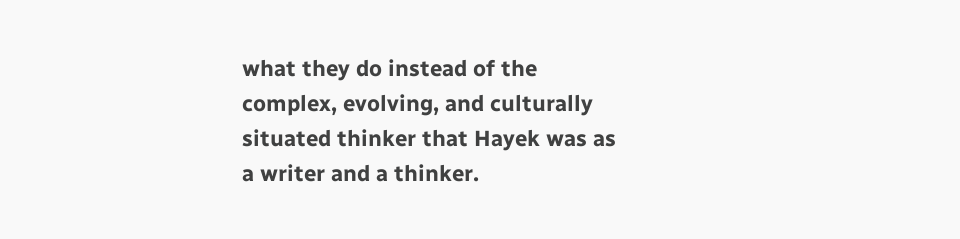what they do instead of the complex, evolving, and culturally situated thinker that Hayek was as a writer and a thinker.